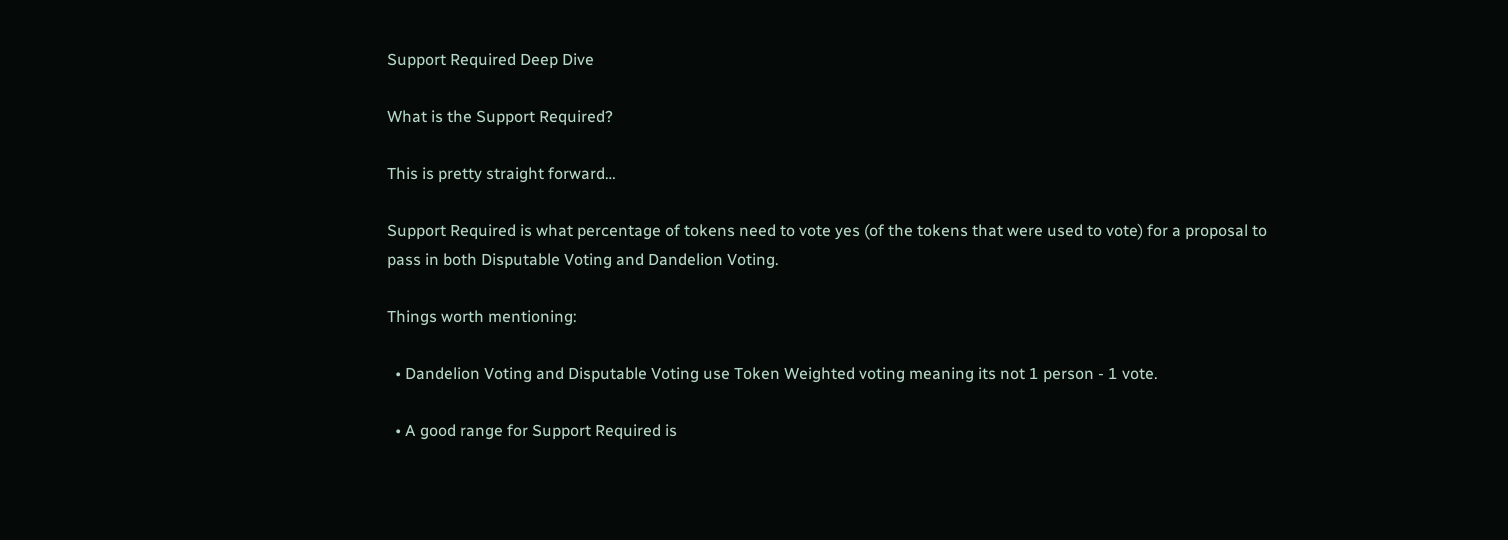Support Required Deep Dive

What is the Support Required?

This is pretty straight forward…

Support Required is what percentage of tokens need to vote yes (of the tokens that were used to vote) for a proposal to pass in both Disputable Voting and Dandelion Voting.

Things worth mentioning:

  • Dandelion Voting and Disputable Voting use Token Weighted voting meaning its not 1 person - 1 vote.

  • A good range for Support Required is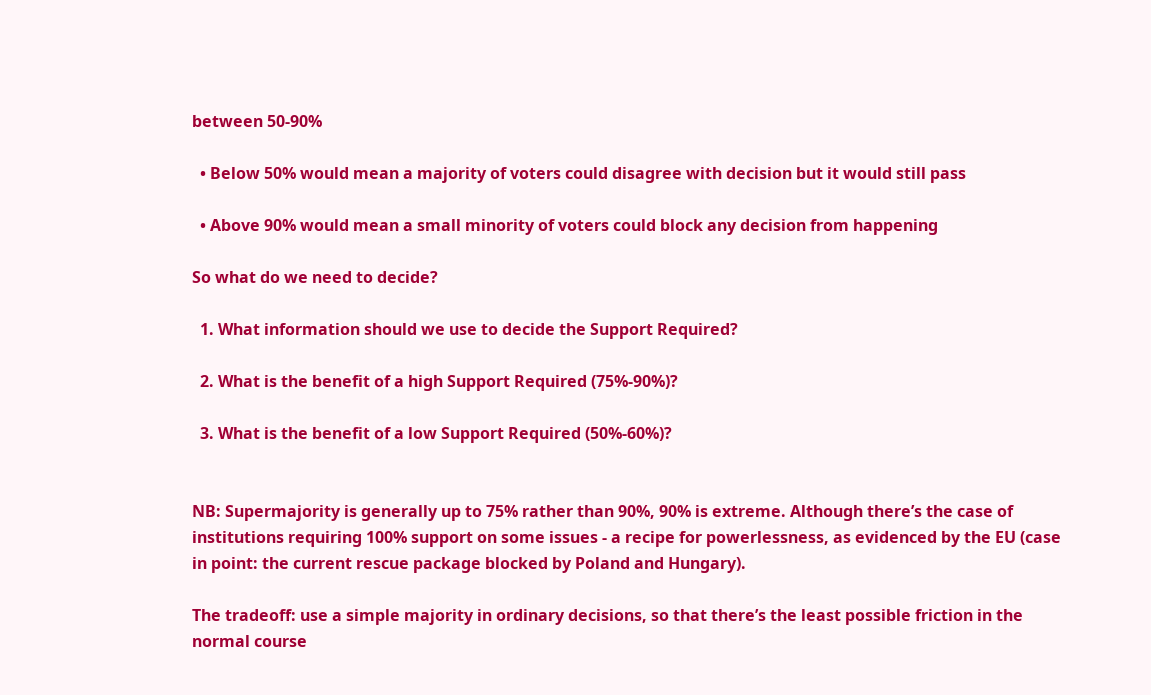between 50-90%

  • Below 50% would mean a majority of voters could disagree with decision but it would still pass

  • Above 90% would mean a small minority of voters could block any decision from happening

So what do we need to decide?

  1. What information should we use to decide the Support Required?

  2. What is the benefit of a high Support Required (75%-90%)?

  3. What is the benefit of a low Support Required (50%-60%)?


NB: Supermajority is generally up to 75% rather than 90%, 90% is extreme. Although there’s the case of institutions requiring 100% support on some issues - a recipe for powerlessness, as evidenced by the EU (case in point: the current rescue package blocked by Poland and Hungary).

The tradeoff: use a simple majority in ordinary decisions, so that there’s the least possible friction in the normal course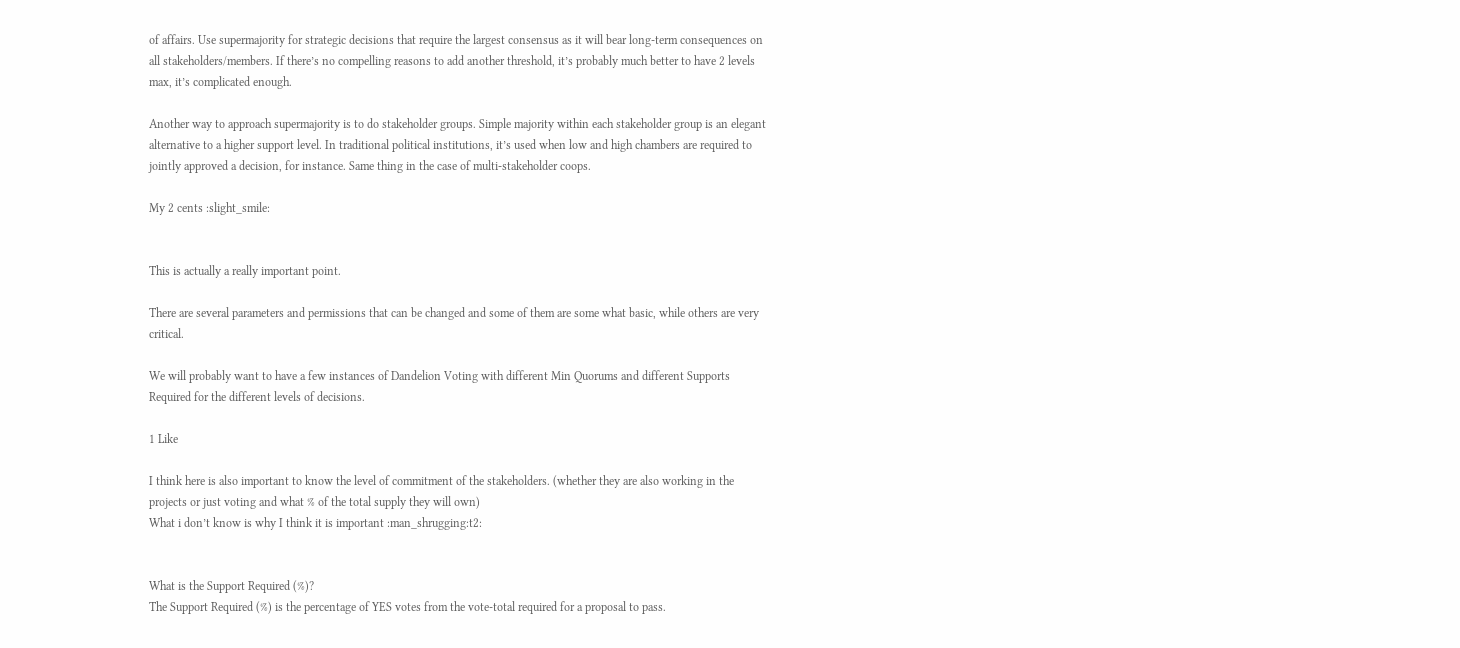of affairs. Use supermajority for strategic decisions that require the largest consensus as it will bear long-term consequences on all stakeholders/members. If there’s no compelling reasons to add another threshold, it’s probably much better to have 2 levels max, it’s complicated enough.

Another way to approach supermajority is to do stakeholder groups. Simple majority within each stakeholder group is an elegant alternative to a higher support level. In traditional political institutions, it’s used when low and high chambers are required to jointly approved a decision, for instance. Same thing in the case of multi-stakeholder coops.

My 2 cents :slight_smile:


This is actually a really important point.

There are several parameters and permissions that can be changed and some of them are some what basic, while others are very critical.

We will probably want to have a few instances of Dandelion Voting with different Min Quorums and different Supports Required for the different levels of decisions.

1 Like

I think here is also important to know the level of commitment of the stakeholders. (whether they are also working in the projects or just voting and what % of the total supply they will own)
What i don’t know is why I think it is important :man_shrugging:t2:


What is the Support Required (%)?
The Support Required (%) is the percentage of YES votes from the vote-total required for a proposal to pass.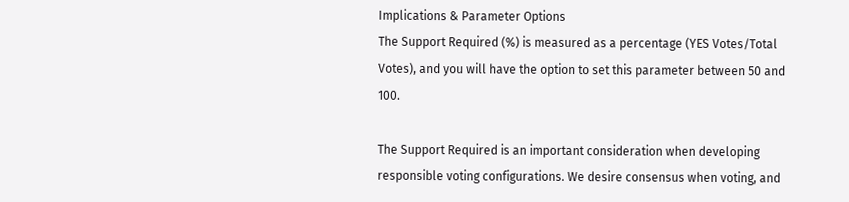Implications & Parameter Options
The Support Required (%) is measured as a percentage (YES Votes/Total Votes), and you will have the option to set this parameter between 50 and 100.

The Support Required is an important consideration when developing responsible voting configurations. We desire consensus when voting, and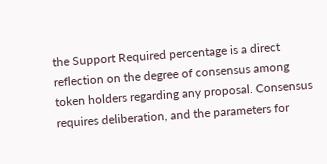the Support Required percentage is a direct reflection on the degree of consensus among token holders regarding any proposal. Consensus requires deliberation, and the parameters for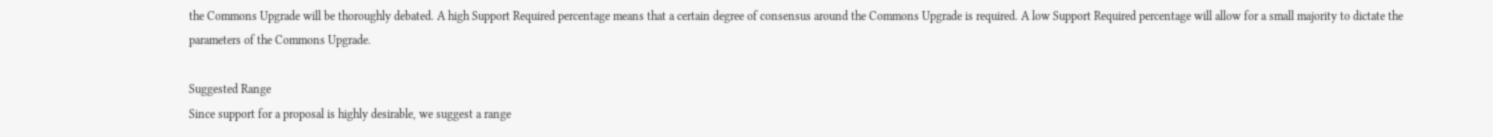the Commons Upgrade will be thoroughly debated. A high Support Required percentage means that a certain degree of consensus around the Commons Upgrade is required. A low Support Required percentage will allow for a small majority to dictate the parameters of the Commons Upgrade.

Suggested Range
Since support for a proposal is highly desirable, we suggest a range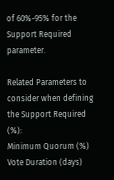of 60%-95% for the Support Required parameter.

Related Parameters to consider when defining the Support Required (%):
Minimum Quorum (%)
Vote Duration (days)